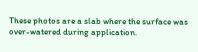These photos are a slab where the surface was over-watered during application.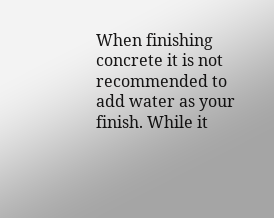When finishing concrete it is not recommended to add water as your finish. While it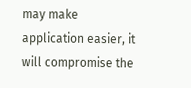may make application easier, it will compromise the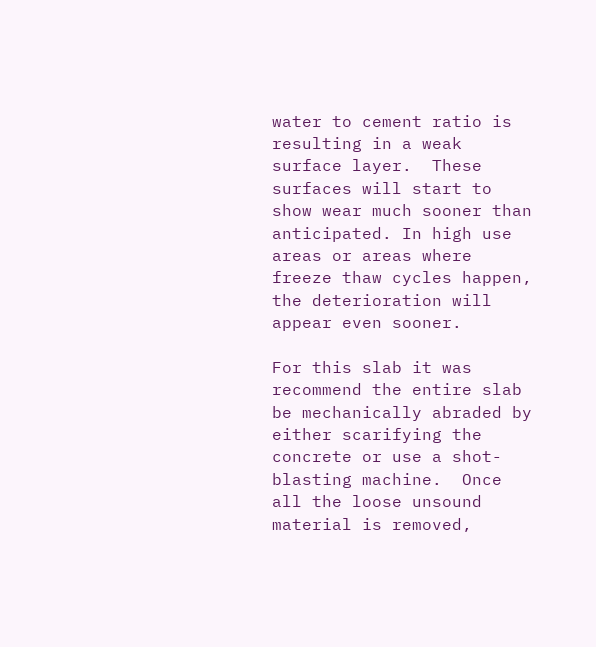water to cement ratio is resulting in a weak surface layer.  These surfaces will start to show wear much sooner than anticipated. In high use areas or areas where freeze thaw cycles happen, the deterioration will appear even sooner.

For this slab it was recommend the entire slab be mechanically abraded by either scarifying the concrete or use a shot-blasting machine.  Once all the loose unsound material is removed,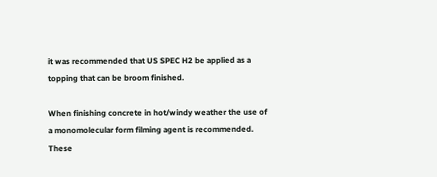it was recommended that US SPEC H2 be applied as a topping that can be broom finished.

When finishing concrete in hot/windy weather the use of a monomolecular form filming agent is recommended. These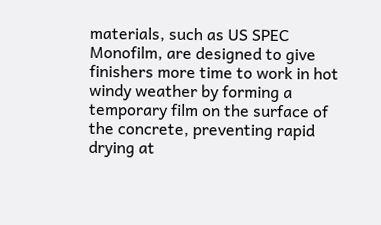materials, such as US SPEC Monofilm, are designed to give finishers more time to work in hot windy weather by forming a temporary film on the surface of the concrete, preventing rapid drying at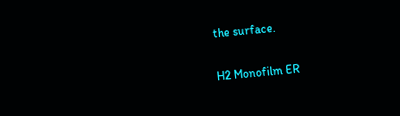the surface.

H2 Monofilm ER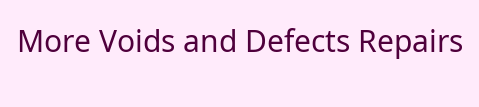More Voids and Defects Repairs